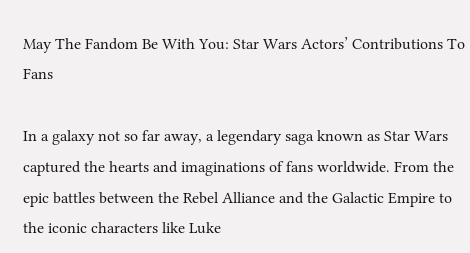May The Fandom Be With You: Star Wars Actors’ Contributions To Fans

In a galaxy not so far away, a legendary saga known as Star Wars captured the hearts and imaginations of fans worldwide. From the epic battles between the Rebel Alliance and the Galactic Empire to the iconic characters like Luke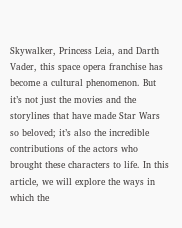Skywalker, Princess Leia, and Darth Vader, this space opera franchise has become a cultural phenomenon. But it’s not just the movies and the storylines that have made Star Wars so beloved; it’s also the incredible contributions of the actors who brought these characters to life. In this article, we will explore the ways in which the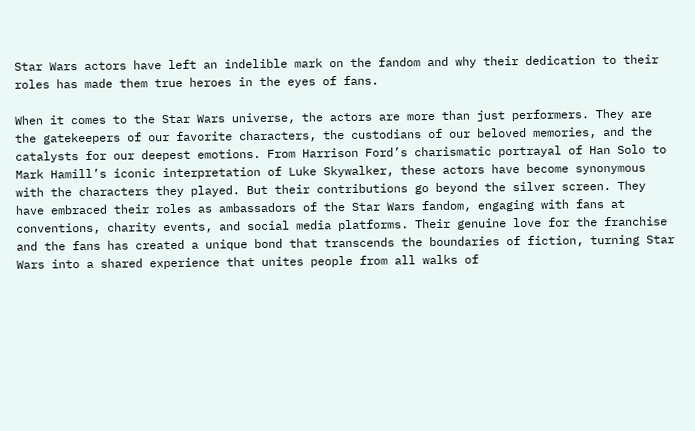Star Wars actors have left an indelible mark on the fandom and why their dedication to their roles has made them true heroes in the eyes of fans.

When it comes to the Star Wars universe, the actors are more than just performers. They are the gatekeepers of our favorite characters, the custodians of our beloved memories, and the catalysts for our deepest emotions. From Harrison Ford’s charismatic portrayal of Han Solo to Mark Hamill’s iconic interpretation of Luke Skywalker, these actors have become synonymous with the characters they played. But their contributions go beyond the silver screen. They have embraced their roles as ambassadors of the Star Wars fandom, engaging with fans at conventions, charity events, and social media platforms. Their genuine love for the franchise and the fans has created a unique bond that transcends the boundaries of fiction, turning Star Wars into a shared experience that unites people from all walks of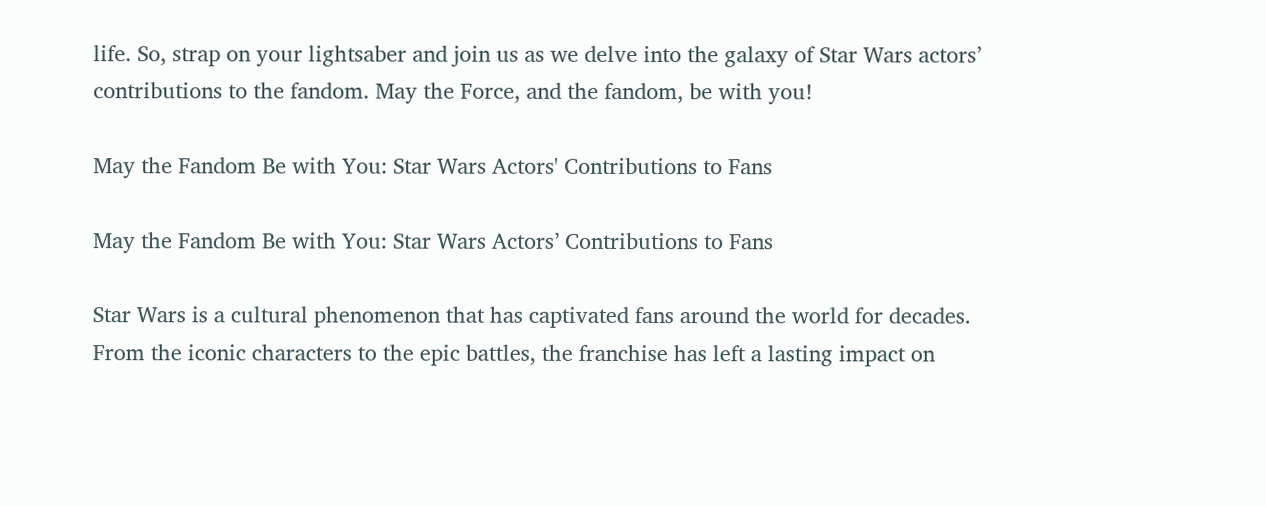life. So, strap on your lightsaber and join us as we delve into the galaxy of Star Wars actors’ contributions to the fandom. May the Force, and the fandom, be with you!

May the Fandom Be with You: Star Wars Actors' Contributions to Fans

May the Fandom Be with You: Star Wars Actors’ Contributions to Fans

Star Wars is a cultural phenomenon that has captivated fans around the world for decades. From the iconic characters to the epic battles, the franchise has left a lasting impact on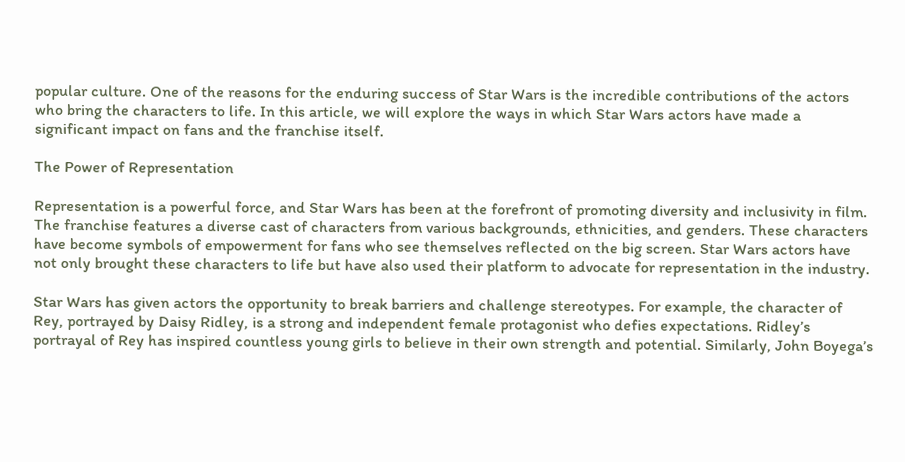popular culture. One of the reasons for the enduring success of Star Wars is the incredible contributions of the actors who bring the characters to life. In this article, we will explore the ways in which Star Wars actors have made a significant impact on fans and the franchise itself.

The Power of Representation

Representation is a powerful force, and Star Wars has been at the forefront of promoting diversity and inclusivity in film. The franchise features a diverse cast of characters from various backgrounds, ethnicities, and genders. These characters have become symbols of empowerment for fans who see themselves reflected on the big screen. Star Wars actors have not only brought these characters to life but have also used their platform to advocate for representation in the industry.

Star Wars has given actors the opportunity to break barriers and challenge stereotypes. For example, the character of Rey, portrayed by Daisy Ridley, is a strong and independent female protagonist who defies expectations. Ridley’s portrayal of Rey has inspired countless young girls to believe in their own strength and potential. Similarly, John Boyega’s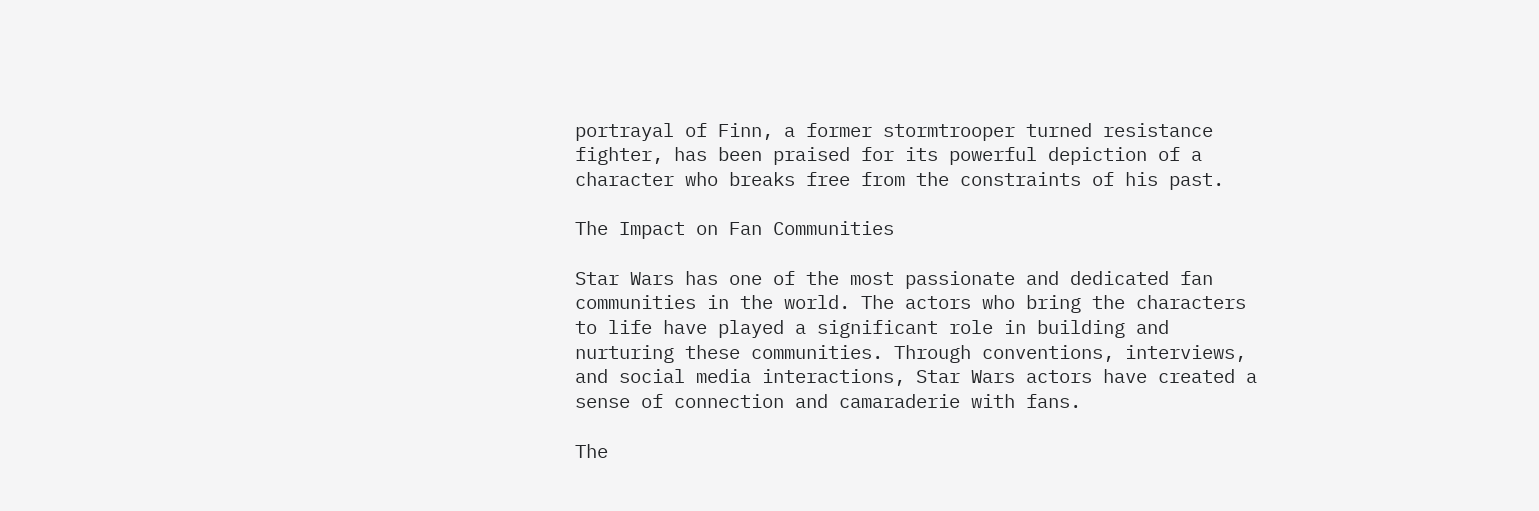portrayal of Finn, a former stormtrooper turned resistance fighter, has been praised for its powerful depiction of a character who breaks free from the constraints of his past.

The Impact on Fan Communities

Star Wars has one of the most passionate and dedicated fan communities in the world. The actors who bring the characters to life have played a significant role in building and nurturing these communities. Through conventions, interviews, and social media interactions, Star Wars actors have created a sense of connection and camaraderie with fans.

The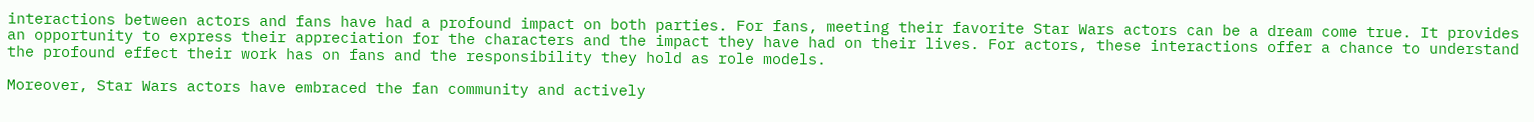interactions between actors and fans have had a profound impact on both parties. For fans, meeting their favorite Star Wars actors can be a dream come true. It provides an opportunity to express their appreciation for the characters and the impact they have had on their lives. For actors, these interactions offer a chance to understand the profound effect their work has on fans and the responsibility they hold as role models.

Moreover, Star Wars actors have embraced the fan community and actively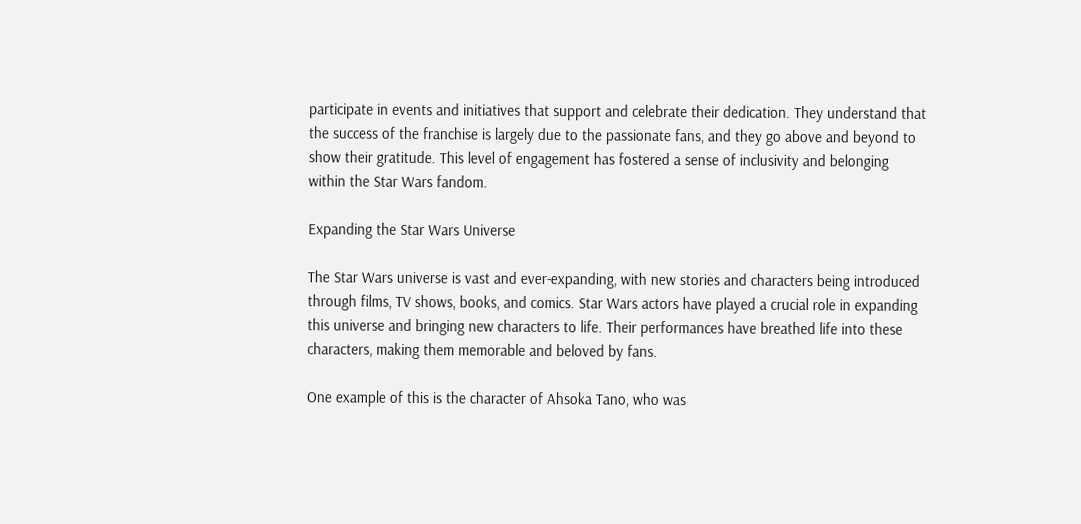participate in events and initiatives that support and celebrate their dedication. They understand that the success of the franchise is largely due to the passionate fans, and they go above and beyond to show their gratitude. This level of engagement has fostered a sense of inclusivity and belonging within the Star Wars fandom.

Expanding the Star Wars Universe

The Star Wars universe is vast and ever-expanding, with new stories and characters being introduced through films, TV shows, books, and comics. Star Wars actors have played a crucial role in expanding this universe and bringing new characters to life. Their performances have breathed life into these characters, making them memorable and beloved by fans.

One example of this is the character of Ahsoka Tano, who was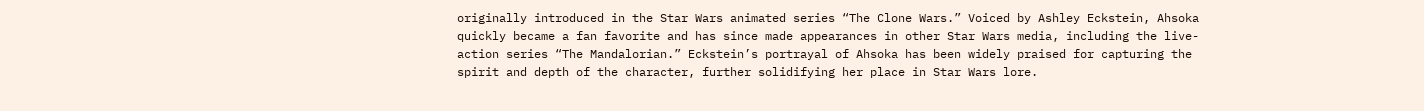originally introduced in the Star Wars animated series “The Clone Wars.” Voiced by Ashley Eckstein, Ahsoka quickly became a fan favorite and has since made appearances in other Star Wars media, including the live-action series “The Mandalorian.” Eckstein’s portrayal of Ahsoka has been widely praised for capturing the spirit and depth of the character, further solidifying her place in Star Wars lore.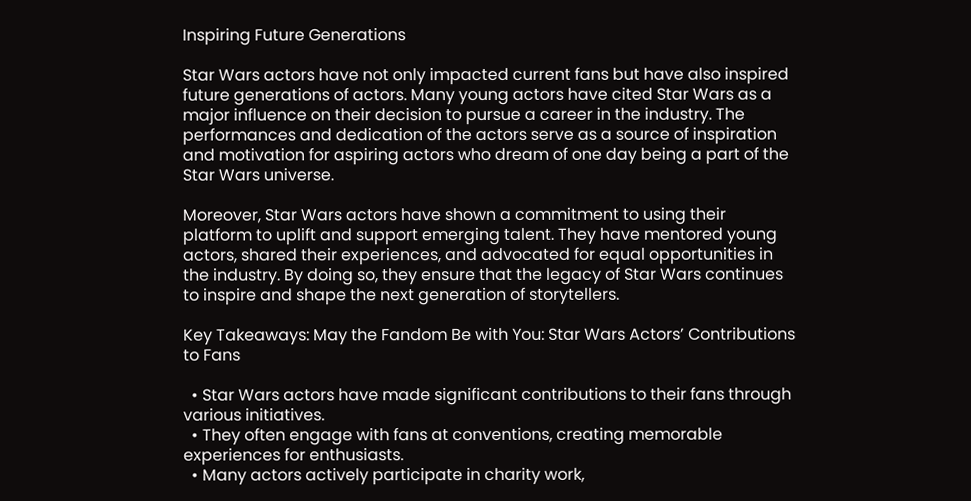Inspiring Future Generations

Star Wars actors have not only impacted current fans but have also inspired future generations of actors. Many young actors have cited Star Wars as a major influence on their decision to pursue a career in the industry. The performances and dedication of the actors serve as a source of inspiration and motivation for aspiring actors who dream of one day being a part of the Star Wars universe.

Moreover, Star Wars actors have shown a commitment to using their platform to uplift and support emerging talent. They have mentored young actors, shared their experiences, and advocated for equal opportunities in the industry. By doing so, they ensure that the legacy of Star Wars continues to inspire and shape the next generation of storytellers.

Key Takeaways: May the Fandom Be with You: Star Wars Actors’ Contributions to Fans

  • Star Wars actors have made significant contributions to their fans through various initiatives.
  • They often engage with fans at conventions, creating memorable experiences for enthusiasts.
  • Many actors actively participate in charity work,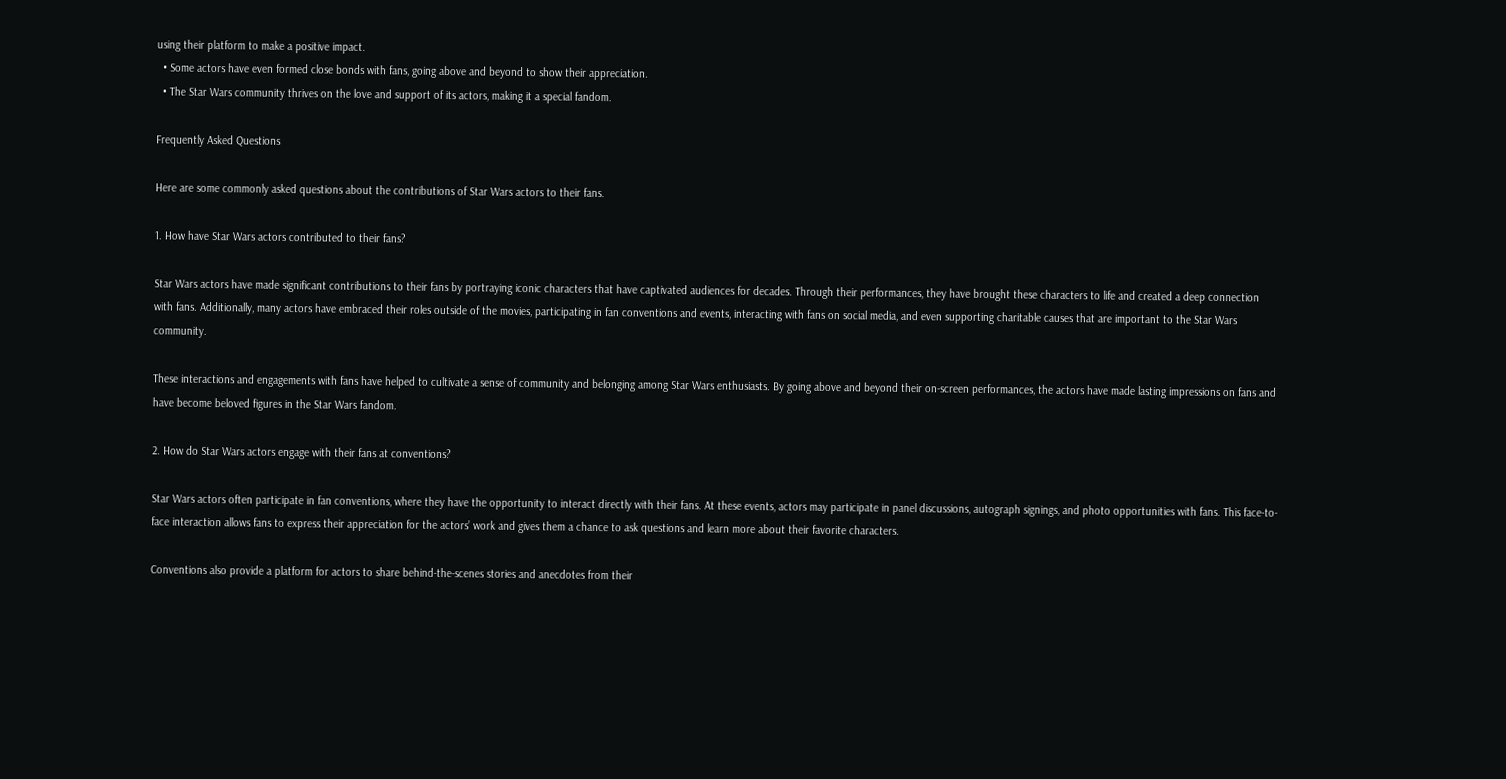using their platform to make a positive impact.
  • Some actors have even formed close bonds with fans, going above and beyond to show their appreciation.
  • The Star Wars community thrives on the love and support of its actors, making it a special fandom.

Frequently Asked Questions

Here are some commonly asked questions about the contributions of Star Wars actors to their fans.

1. How have Star Wars actors contributed to their fans?

Star Wars actors have made significant contributions to their fans by portraying iconic characters that have captivated audiences for decades. Through their performances, they have brought these characters to life and created a deep connection with fans. Additionally, many actors have embraced their roles outside of the movies, participating in fan conventions and events, interacting with fans on social media, and even supporting charitable causes that are important to the Star Wars community.

These interactions and engagements with fans have helped to cultivate a sense of community and belonging among Star Wars enthusiasts. By going above and beyond their on-screen performances, the actors have made lasting impressions on fans and have become beloved figures in the Star Wars fandom.

2. How do Star Wars actors engage with their fans at conventions?

Star Wars actors often participate in fan conventions, where they have the opportunity to interact directly with their fans. At these events, actors may participate in panel discussions, autograph signings, and photo opportunities with fans. This face-to-face interaction allows fans to express their appreciation for the actors’ work and gives them a chance to ask questions and learn more about their favorite characters.

Conventions also provide a platform for actors to share behind-the-scenes stories and anecdotes from their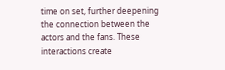time on set, further deepening the connection between the actors and the fans. These interactions create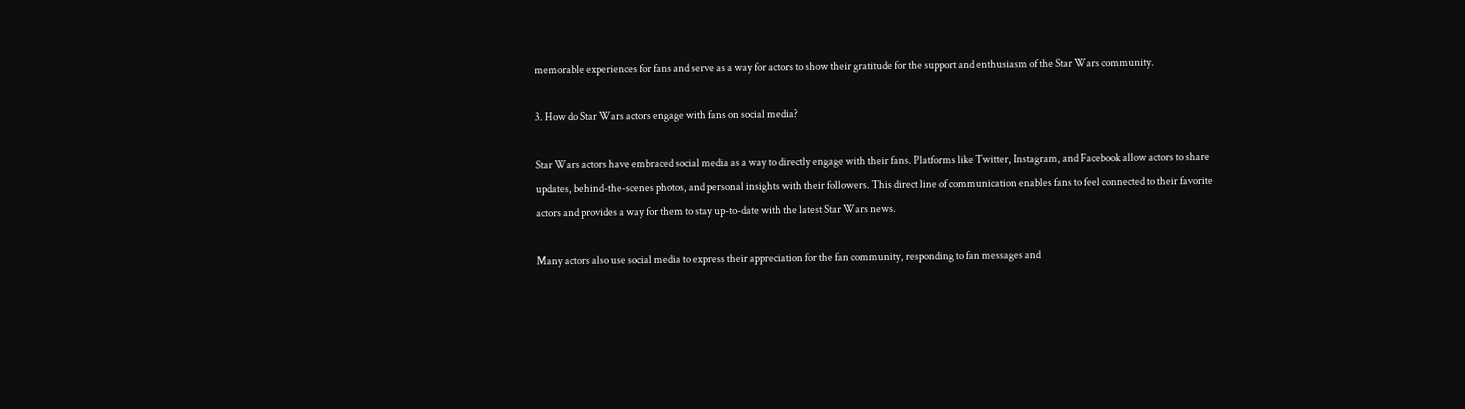memorable experiences for fans and serve as a way for actors to show their gratitude for the support and enthusiasm of the Star Wars community.

3. How do Star Wars actors engage with fans on social media?

Star Wars actors have embraced social media as a way to directly engage with their fans. Platforms like Twitter, Instagram, and Facebook allow actors to share updates, behind-the-scenes photos, and personal insights with their followers. This direct line of communication enables fans to feel connected to their favorite actors and provides a way for them to stay up-to-date with the latest Star Wars news.

Many actors also use social media to express their appreciation for the fan community, responding to fan messages and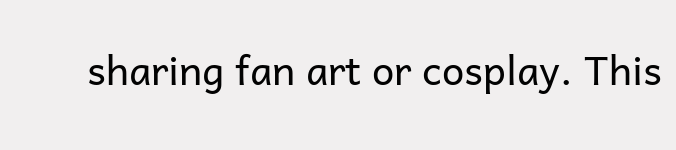sharing fan art or cosplay. This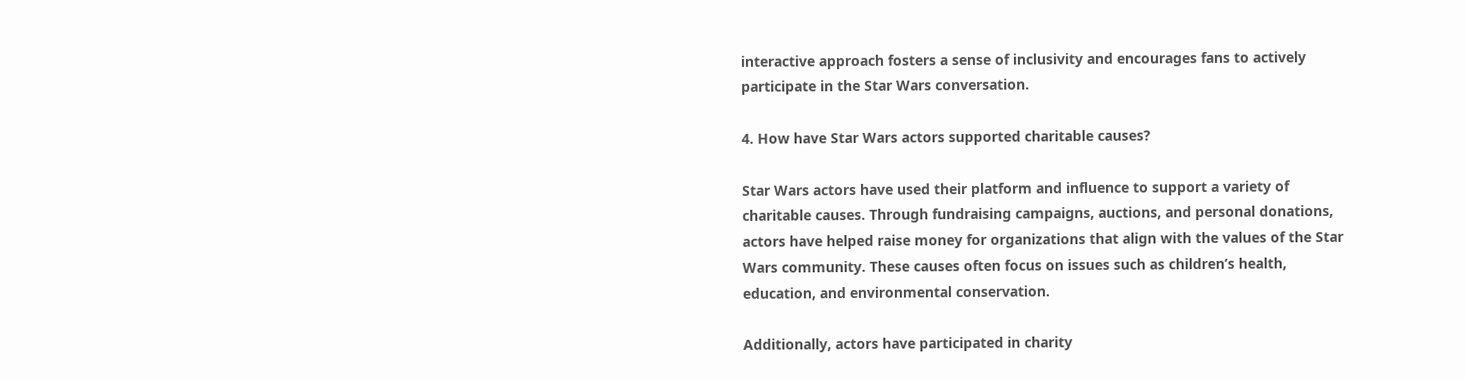interactive approach fosters a sense of inclusivity and encourages fans to actively participate in the Star Wars conversation.

4. How have Star Wars actors supported charitable causes?

Star Wars actors have used their platform and influence to support a variety of charitable causes. Through fundraising campaigns, auctions, and personal donations, actors have helped raise money for organizations that align with the values of the Star Wars community. These causes often focus on issues such as children’s health, education, and environmental conservation.

Additionally, actors have participated in charity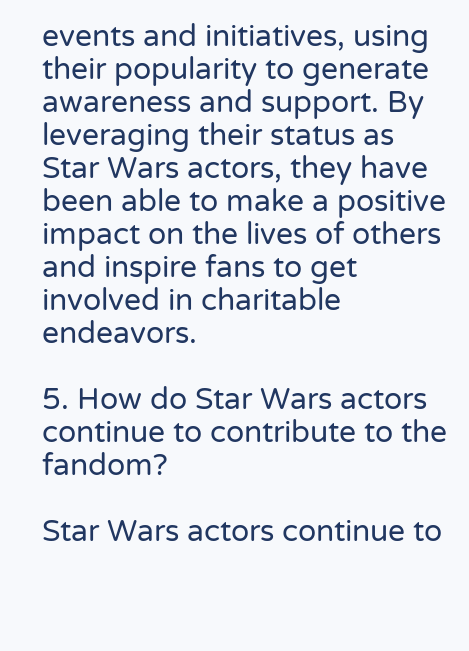events and initiatives, using their popularity to generate awareness and support. By leveraging their status as Star Wars actors, they have been able to make a positive impact on the lives of others and inspire fans to get involved in charitable endeavors.

5. How do Star Wars actors continue to contribute to the fandom?

Star Wars actors continue to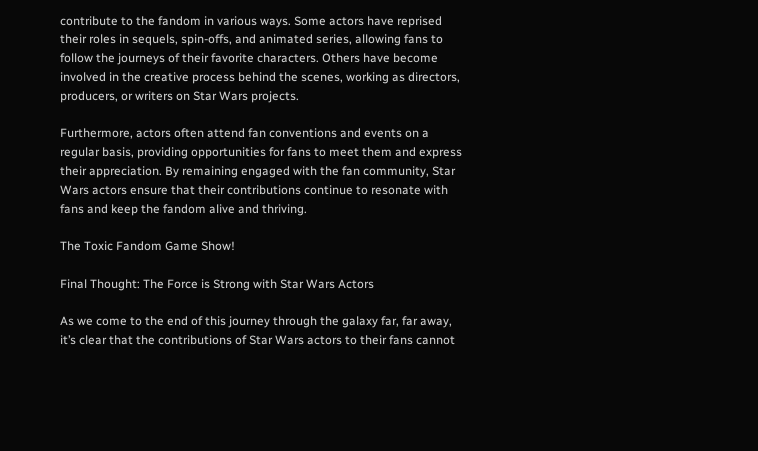contribute to the fandom in various ways. Some actors have reprised their roles in sequels, spin-offs, and animated series, allowing fans to follow the journeys of their favorite characters. Others have become involved in the creative process behind the scenes, working as directors, producers, or writers on Star Wars projects.

Furthermore, actors often attend fan conventions and events on a regular basis, providing opportunities for fans to meet them and express their appreciation. By remaining engaged with the fan community, Star Wars actors ensure that their contributions continue to resonate with fans and keep the fandom alive and thriving.

The Toxic Fandom Game Show!

Final Thought: The Force is Strong with Star Wars Actors

As we come to the end of this journey through the galaxy far, far away, it’s clear that the contributions of Star Wars actors to their fans cannot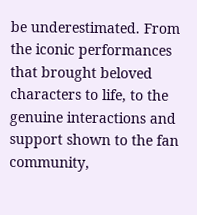be underestimated. From the iconic performances that brought beloved characters to life, to the genuine interactions and support shown to the fan community,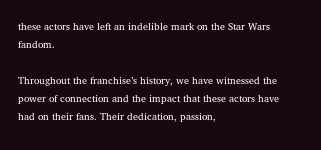these actors have left an indelible mark on the Star Wars fandom.

Throughout the franchise’s history, we have witnessed the power of connection and the impact that these actors have had on their fans. Their dedication, passion,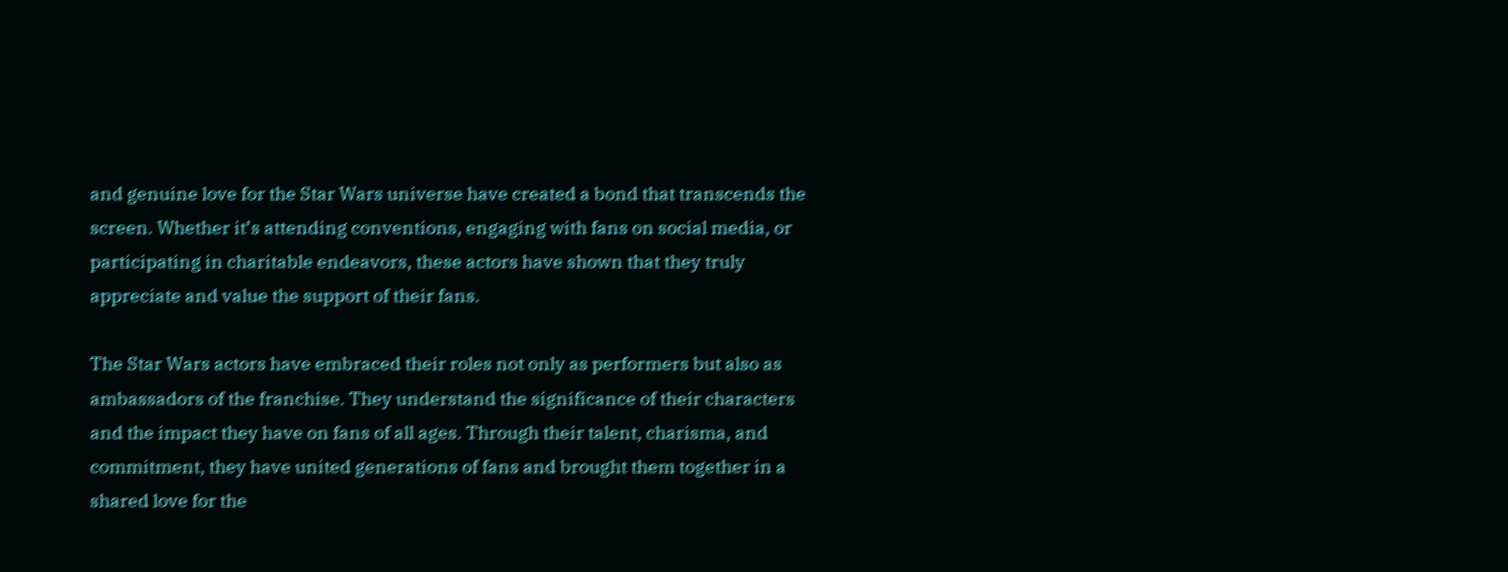and genuine love for the Star Wars universe have created a bond that transcends the screen. Whether it’s attending conventions, engaging with fans on social media, or participating in charitable endeavors, these actors have shown that they truly appreciate and value the support of their fans.

The Star Wars actors have embraced their roles not only as performers but also as ambassadors of the franchise. They understand the significance of their characters and the impact they have on fans of all ages. Through their talent, charisma, and commitment, they have united generations of fans and brought them together in a shared love for the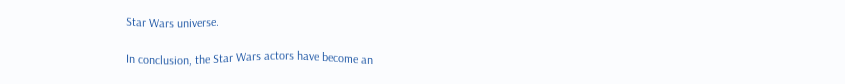Star Wars universe.

In conclusion, the Star Wars actors have become an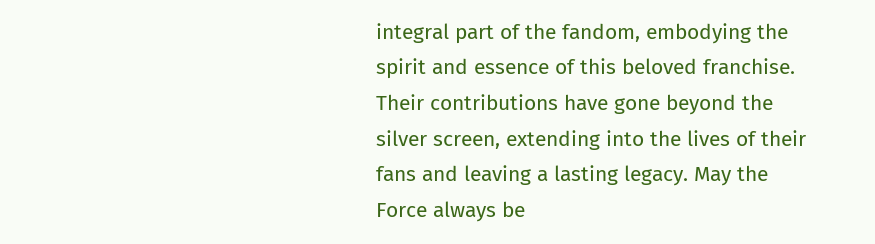integral part of the fandom, embodying the spirit and essence of this beloved franchise. Their contributions have gone beyond the silver screen, extending into the lives of their fans and leaving a lasting legacy. May the Force always be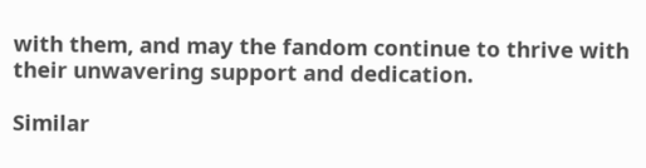with them, and may the fandom continue to thrive with their unwavering support and dedication.

Similar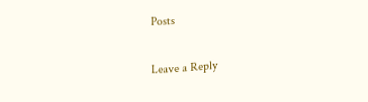Posts

Leave a Reply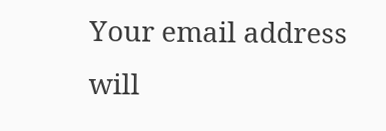Your email address will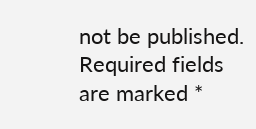not be published. Required fields are marked *